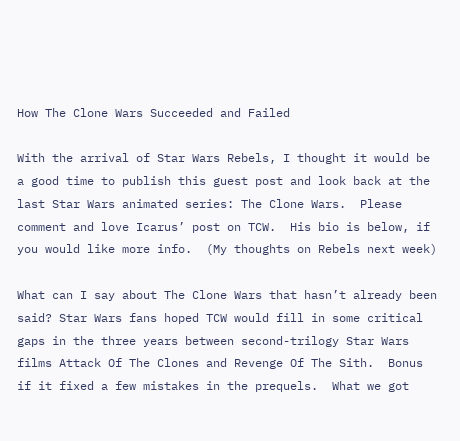How The Clone Wars Succeeded and Failed

With the arrival of Star Wars Rebels, I thought it would be a good time to publish this guest post and look back at the last Star Wars animated series: The Clone Wars.  Please comment and love Icarus’ post on TCW.  His bio is below, if you would like more info.  (My thoughts on Rebels next week)

What can I say about The Clone Wars that hasn’t already been said? Star Wars fans hoped TCW would fill in some critical gaps in the three years between second-trilogy Star Wars films Attack Of The Clones and Revenge Of The Sith.  Bonus if it fixed a few mistakes in the prequels.  What we got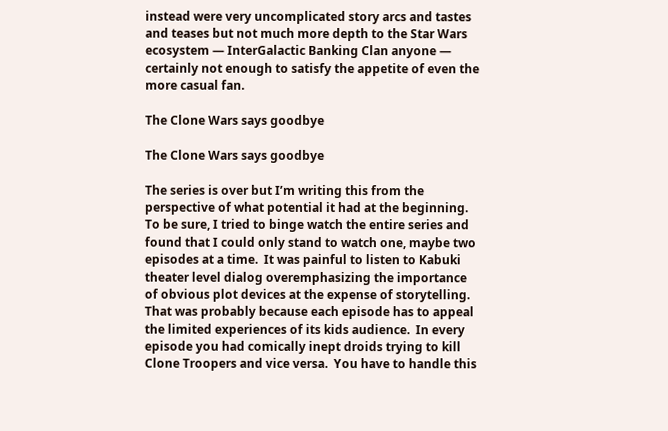instead were very uncomplicated story arcs and tastes and teases but not much more depth to the Star Wars ecosystem — InterGalactic Banking Clan anyone — certainly not enough to satisfy the appetite of even the more casual fan.

The Clone Wars says goodbye

The Clone Wars says goodbye

The series is over but I’m writing this from the perspective of what potential it had at the beginning.  To be sure, I tried to binge watch the entire series and found that I could only stand to watch one, maybe two episodes at a time.  It was painful to listen to Kabuki theater level dialog overemphasizing the importance of obvious plot devices at the expense of storytelling. That was probably because each episode has to appeal the limited experiences of its kids audience.  In every episode you had comically inept droids trying to kill Clone Troopers and vice versa.  You have to handle this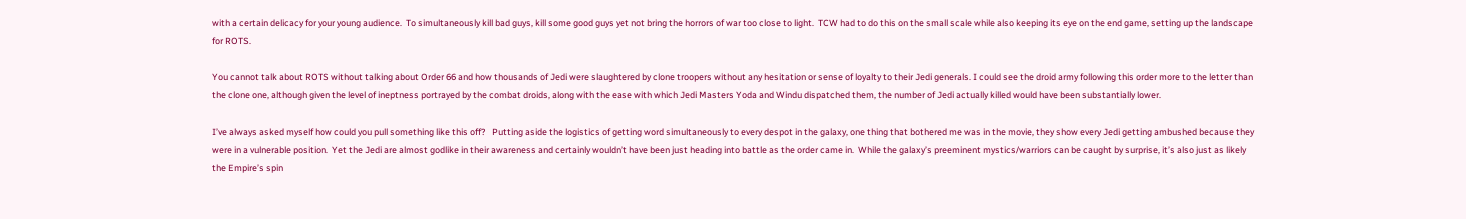with a certain delicacy for your young audience.  To simultaneously kill bad guys, kill some good guys yet not bring the horrors of war too close to light.  TCW had to do this on the small scale while also keeping its eye on the end game, setting up the landscape for ROTS.

You cannot talk about ROTS without talking about Order 66 and how thousands of Jedi were slaughtered by clone troopers without any hesitation or sense of loyalty to their Jedi generals. I could see the droid army following this order more to the letter than the clone one, although given the level of ineptness portrayed by the combat droids, along with the ease with which Jedi Masters Yoda and Windu dispatched them, the number of Jedi actually killed would have been substantially lower.

I’ve always asked myself how could you pull something like this off?   Putting aside the logistics of getting word simultaneously to every despot in the galaxy, one thing that bothered me was in the movie, they show every Jedi getting ambushed because they were in a vulnerable position.  Yet the Jedi are almost godlike in their awareness and certainly wouldn’t have been just heading into battle as the order came in.  While the galaxy’s preeminent mystics/warriors can be caught by surprise, it’s also just as likely the Empire’s spin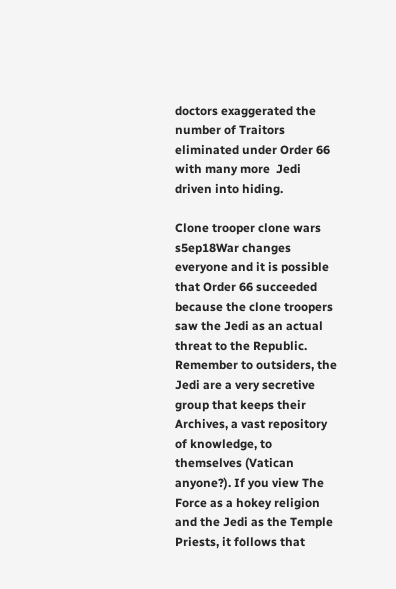doctors exaggerated the number of Traitors eliminated under Order 66 with many more  Jedi  driven into hiding.

Clone trooper clone wars s5ep18War changes everyone and it is possible that Order 66 succeeded because the clone troopers saw the Jedi as an actual threat to the Republic.  Remember to outsiders, the Jedi are a very secretive group that keeps their Archives, a vast repository of knowledge, to themselves (Vatican anyone?). If you view The Force as a hokey religion and the Jedi as the Temple Priests, it follows that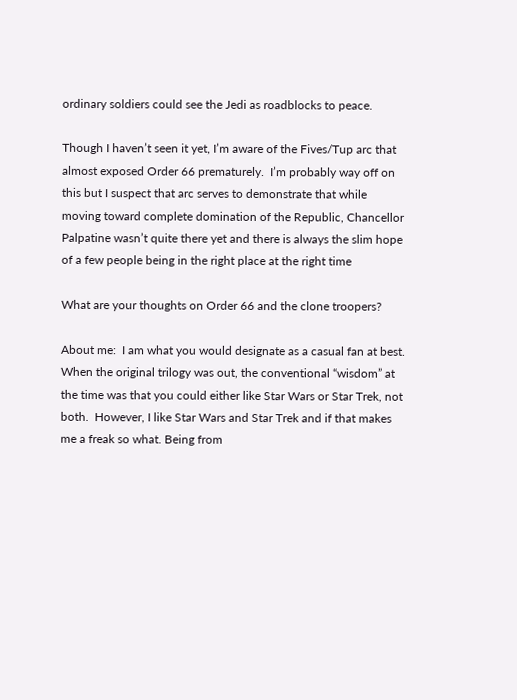ordinary soldiers could see the Jedi as roadblocks to peace.

Though I haven’t seen it yet, I’m aware of the Fives/Tup arc that almost exposed Order 66 prematurely.  I’m probably way off on this but I suspect that arc serves to demonstrate that while moving toward complete domination of the Republic, Chancellor Palpatine wasn’t quite there yet and there is always the slim hope of a few people being in the right place at the right time

What are your thoughts on Order 66 and the clone troopers?

About me:  I am what you would designate as a casual fan at best.  When the original trilogy was out, the conventional “wisdom” at the time was that you could either like Star Wars or Star Trek, not both.  However, I like Star Wars and Star Trek and if that makes me a freak so what. Being from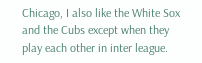Chicago, I also like the White Sox and the Cubs except when they play each other in inter league.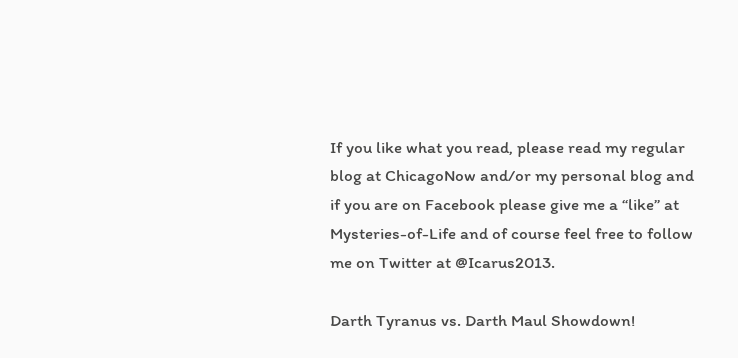If you like what you read, please read my regular blog at ChicagoNow and/or my personal blog and if you are on Facebook please give me a “like” at Mysteries-of-Life and of course feel free to follow me on Twitter at @Icarus2013.

Darth Tyranus vs. Darth Maul Showdown!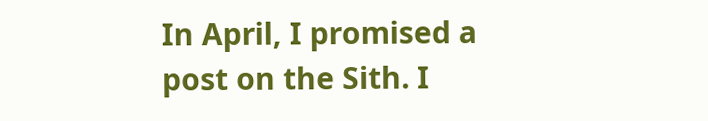In April, I promised a post on the Sith. I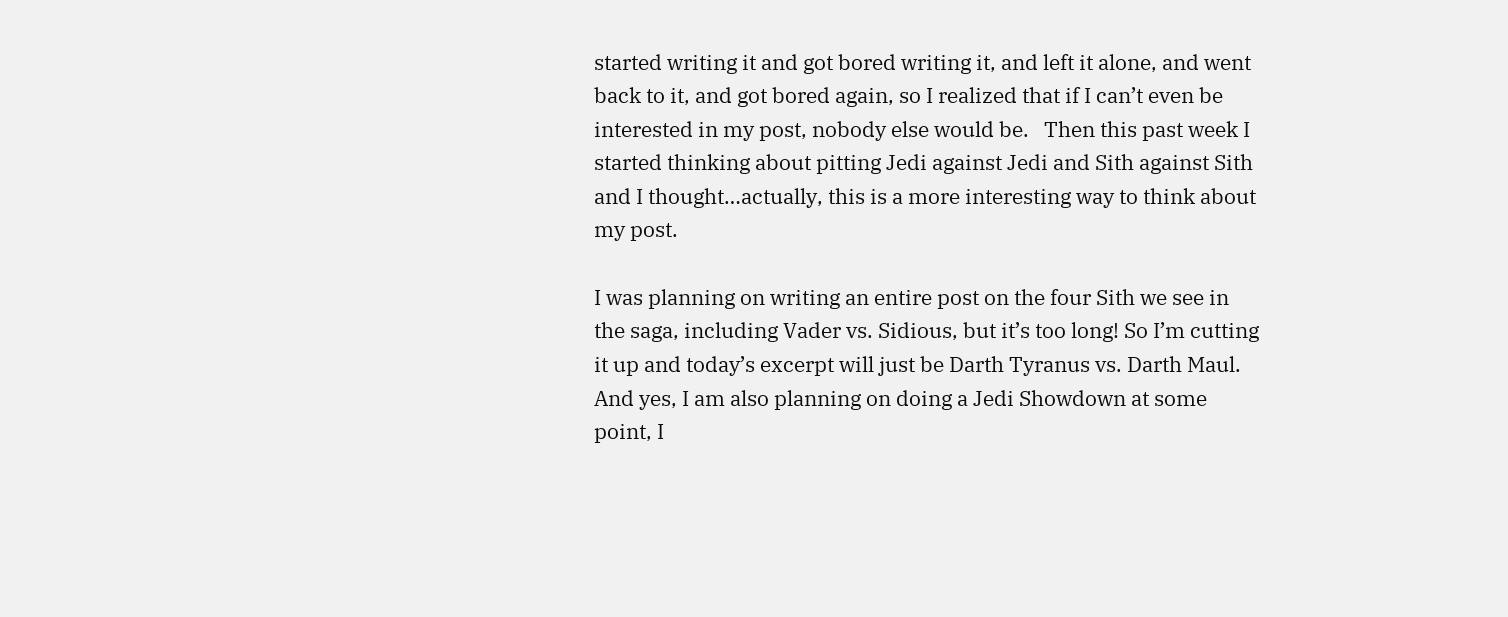started writing it and got bored writing it, and left it alone, and went back to it, and got bored again, so I realized that if I can’t even be interested in my post, nobody else would be.   Then this past week I started thinking about pitting Jedi against Jedi and Sith against Sith and I thought…actually, this is a more interesting way to think about my post.

I was planning on writing an entire post on the four Sith we see in the saga, including Vader vs. Sidious, but it’s too long! So I’m cutting it up and today’s excerpt will just be Darth Tyranus vs. Darth Maul. And yes, I am also planning on doing a Jedi Showdown at some point, I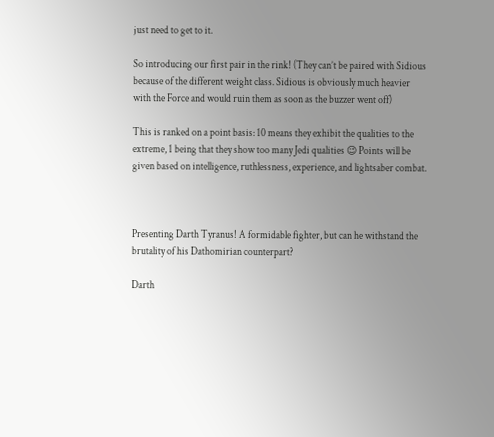just need to get to it.

So introducing our first pair in the rink! (They can’t be paired with Sidious because of the different weight class. Sidious is obviously much heavier with the Force and would ruin them as soon as the buzzer went off)

This is ranked on a point basis: 10 means they exhibit the qualities to the extreme, 1 being that they show too many Jedi qualities 😉 Points will be given based on intelligence, ruthlessness, experience, and lightsaber combat.



Presenting Darth Tyranus! A formidable fighter, but can he withstand the brutality of his Dathomirian counterpart?

Darth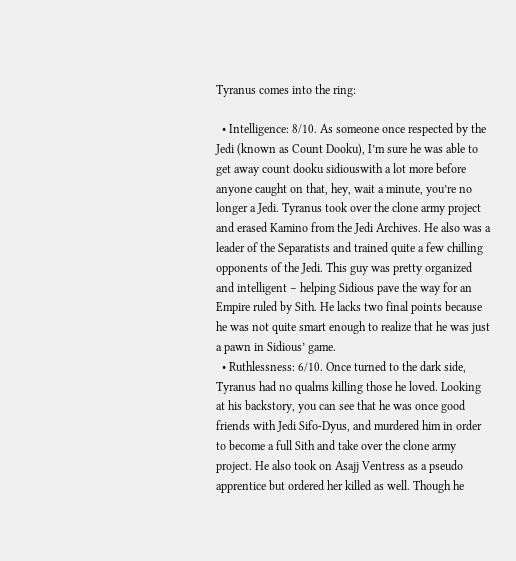Tyranus comes into the ring:

  • Intelligence: 8/10. As someone once respected by the Jedi (known as Count Dooku), I’m sure he was able to get away count dooku sidiouswith a lot more before anyone caught on that, hey, wait a minute, you’re no longer a Jedi. Tyranus took over the clone army project and erased Kamino from the Jedi Archives. He also was a leader of the Separatists and trained quite a few chilling opponents of the Jedi. This guy was pretty organized and intelligent – helping Sidious pave the way for an Empire ruled by Sith. He lacks two final points because he was not quite smart enough to realize that he was just a pawn in Sidious’ game.
  • Ruthlessness: 6/10. Once turned to the dark side, Tyranus had no qualms killing those he loved. Looking at his backstory, you can see that he was once good friends with Jedi Sifo-Dyus, and murdered him in order to become a full Sith and take over the clone army project. He also took on Asajj Ventress as a pseudo apprentice but ordered her killed as well. Though he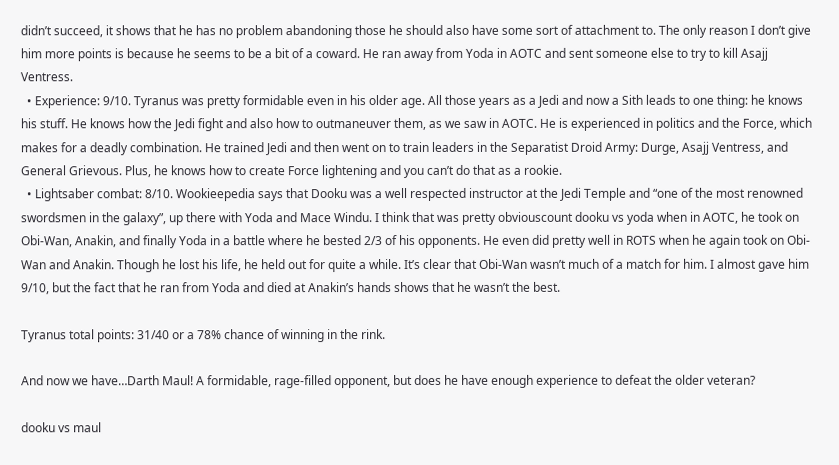didn’t succeed, it shows that he has no problem abandoning those he should also have some sort of attachment to. The only reason I don’t give him more points is because he seems to be a bit of a coward. He ran away from Yoda in AOTC and sent someone else to try to kill Asajj Ventress.
  • Experience: 9/10. Tyranus was pretty formidable even in his older age. All those years as a Jedi and now a Sith leads to one thing: he knows his stuff. He knows how the Jedi fight and also how to outmaneuver them, as we saw in AOTC. He is experienced in politics and the Force, which makes for a deadly combination. He trained Jedi and then went on to train leaders in the Separatist Droid Army: Durge, Asajj Ventress, and General Grievous. Plus, he knows how to create Force lightening and you can’t do that as a rookie.
  • Lightsaber combat: 8/10. Wookieepedia says that Dooku was a well respected instructor at the Jedi Temple and “one of the most renowned swordsmen in the galaxy”, up there with Yoda and Mace Windu. I think that was pretty obviouscount dooku vs yoda when in AOTC, he took on Obi-Wan, Anakin, and finally Yoda in a battle where he bested 2/3 of his opponents. He even did pretty well in ROTS when he again took on Obi-Wan and Anakin. Though he lost his life, he held out for quite a while. It’s clear that Obi-Wan wasn’t much of a match for him. I almost gave him 9/10, but the fact that he ran from Yoda and died at Anakin’s hands shows that he wasn’t the best.

Tyranus total points: 31/40 or a 78% chance of winning in the rink.

And now we have…Darth Maul! A formidable, rage-filled opponent, but does he have enough experience to defeat the older veteran?

dooku vs maul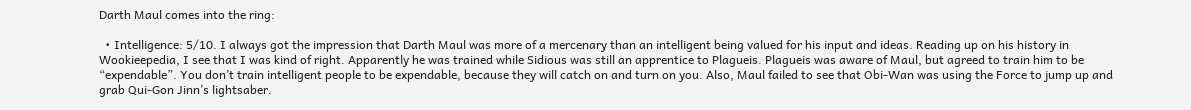Darth Maul comes into the ring:

  • Intelligence: 5/10. I always got the impression that Darth Maul was more of a mercenary than an intelligent being valued for his input and ideas. Reading up on his history in Wookieepedia, I see that I was kind of right. Apparently he was trained while Sidious was still an apprentice to Plagueis. Plagueis was aware of Maul, but agreed to train him to be “expendable”. You don’t train intelligent people to be expendable, because they will catch on and turn on you. Also, Maul failed to see that Obi-Wan was using the Force to jump up and grab Qui-Gon Jinn’s lightsaber.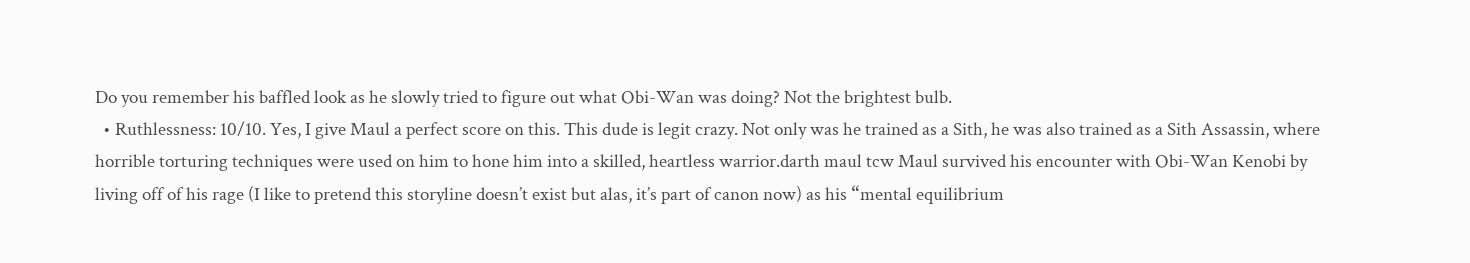Do you remember his baffled look as he slowly tried to figure out what Obi-Wan was doing? Not the brightest bulb.
  • Ruthlessness: 10/10. Yes, I give Maul a perfect score on this. This dude is legit crazy. Not only was he trained as a Sith, he was also trained as a Sith Assassin, where horrible torturing techniques were used on him to hone him into a skilled, heartless warrior.darth maul tcw Maul survived his encounter with Obi-Wan Kenobi by living off of his rage (I like to pretend this storyline doesn’t exist but alas, it’s part of canon now) as his “mental equilibrium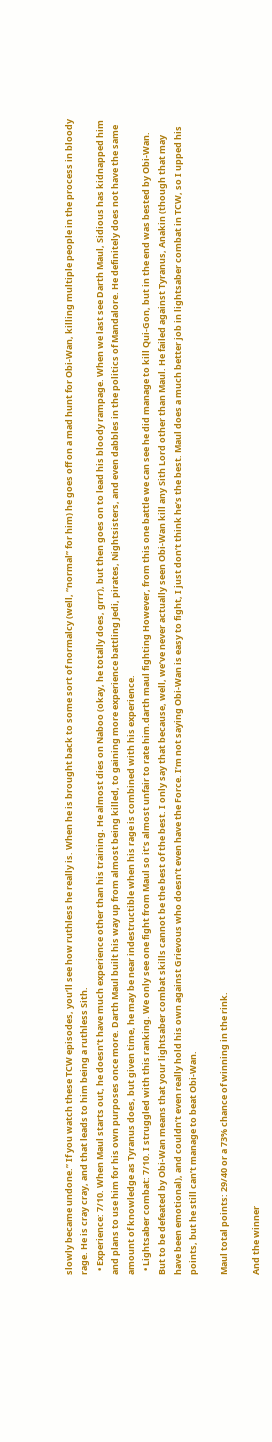slowly became undone.” If you watch these TCW episodes, you’ll see how ruthless he really is. When he is brought back to some sort of normalcy (well, “normal” for him) he goes off on a mad hunt for Obi-Wan, killing multiple people in the process in bloody rage. He is cray cray, and that leads to him being a ruthless Sith.
  • Experience: 7/10. When Maul starts out, he doesn’t have much experience other than his training. He almost dies on Naboo (okay, he totally does, grrr), but then goes on to lead his bloody rampage. When we last see Darth Maul, Sidious has kidnapped him and plans to use him for his own purposes once more. Darth Maul built his way up from almost being killed, to gaining more experience battling Jedi, pirates, Nightsisters, and even dabbles in the politics of Mandalore. He definitely does not have the same amount of knowledge as Tyranus does, but given time, he may be near indestructible when his rage is combined with his experience.
  • Lightsaber combat: 7/10. I struggled with this ranking. We only see one fight from Maul so it’s almost unfair to rate him.darth maul fighting However, from this one battle we can see he did manage to kill Qui-Gon, but in the end was bested by Obi-Wan. But to be defeated by Obi-Wan means that your lightsaber combat skills cannot be the best of the best. I only say that because, well, we’ve never actually seen Obi-Wan kill any Sith Lord other than Maul. He failed against Tyranus, Anakin (though that may have been emotional), and couldn’t even really hold his own against Grievous who doesn’t even have the Force. I’m not saying Obi-Wan is easy to fight, I just don’t think he’s the best. Maul does a much better job in lightsaber combat in TCW, so I upped his points, but he still can’t manage to beat Obi-Wan.

Maul total points: 29/40 or a 73% chance of winning in the rink.

And the winner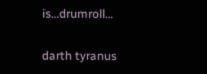is…drumroll…

darth tyranus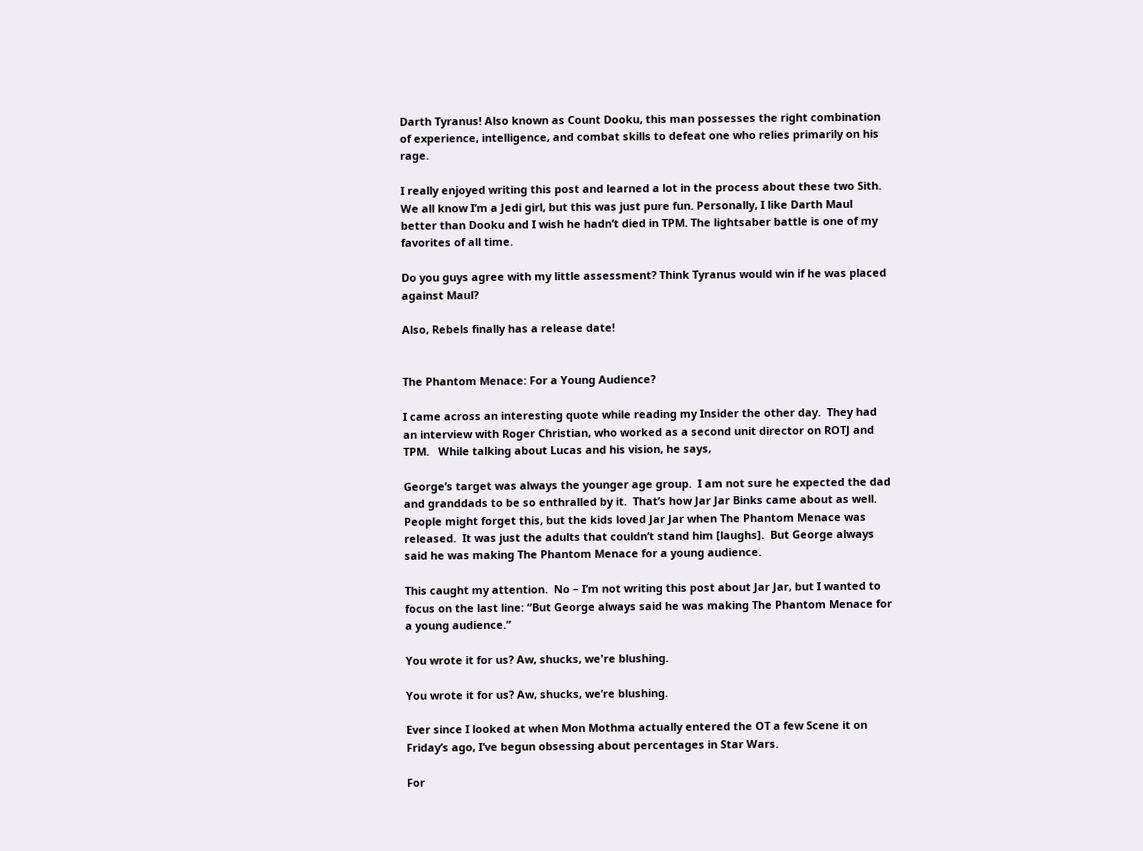Darth Tyranus! Also known as Count Dooku, this man possesses the right combination of experience, intelligence, and combat skills to defeat one who relies primarily on his rage.

I really enjoyed writing this post and learned a lot in the process about these two Sith. We all know I’m a Jedi girl, but this was just pure fun. Personally, I like Darth Maul better than Dooku and I wish he hadn’t died in TPM. The lightsaber battle is one of my favorites of all time.

Do you guys agree with my little assessment? Think Tyranus would win if he was placed against Maul?

Also, Rebels finally has a release date!


The Phantom Menace: For a Young Audience?

I came across an interesting quote while reading my Insider the other day.  They had an interview with Roger Christian, who worked as a second unit director on ROTJ and TPM.   While talking about Lucas and his vision, he says,

George’s target was always the younger age group.  I am not sure he expected the dad and granddads to be so enthralled by it.  That’s how Jar Jar Binks came about as well.  People might forget this, but the kids loved Jar Jar when The Phantom Menace was released.  It was just the adults that couldn’t stand him [laughs].  But George always said he was making The Phantom Menace for a young audience.

This caught my attention.  No – I’m not writing this post about Jar Jar, but I wanted to focus on the last line: “But George always said he was making The Phantom Menace for a young audience.”

You wrote it for us? Aw, shucks, we're blushing.

You wrote it for us? Aw, shucks, we’re blushing.

Ever since I looked at when Mon Mothma actually entered the OT a few Scene it on Friday’s ago, I’ve begun obsessing about percentages in Star Wars.

For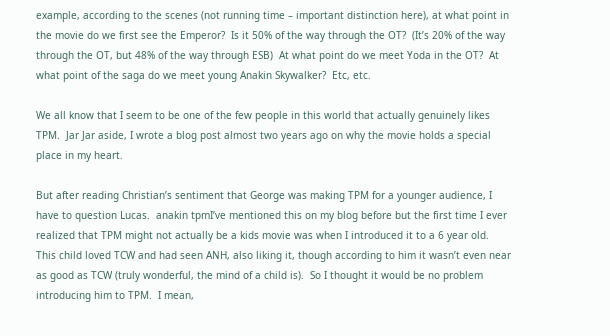example, according to the scenes (not running time – important distinction here), at what point in the movie do we first see the Emperor?  Is it 50% of the way through the OT?  (It’s 20% of the way through the OT, but 48% of the way through ESB)  At what point do we meet Yoda in the OT?  At what point of the saga do we meet young Anakin Skywalker?  Etc, etc.

We all know that I seem to be one of the few people in this world that actually genuinely likes TPM.  Jar Jar aside, I wrote a blog post almost two years ago on why the movie holds a special place in my heart.

But after reading Christian’s sentiment that George was making TPM for a younger audience, I have to question Lucas.  anakin tpmI’ve mentioned this on my blog before but the first time I ever realized that TPM might not actually be a kids movie was when I introduced it to a 6 year old.  This child loved TCW and had seen ANH, also liking it, though according to him it wasn’t even near as good as TCW (truly wonderful, the mind of a child is).  So I thought it would be no problem introducing him to TPM.  I mean,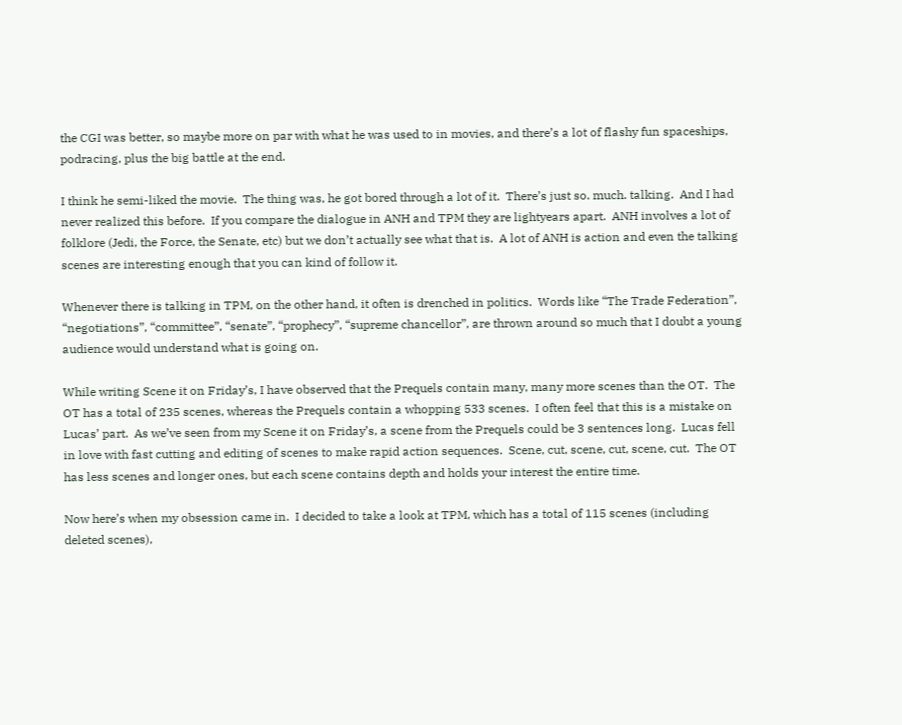the CGI was better, so maybe more on par with what he was used to in movies, and there’s a lot of flashy fun spaceships, podracing, plus the big battle at the end.

I think he semi-liked the movie.  The thing was, he got bored through a lot of it.  There’s just so. much. talking.  And I had never realized this before.  If you compare the dialogue in ANH and TPM they are lightyears apart.  ANH involves a lot of folklore (Jedi, the Force, the Senate, etc) but we don’t actually see what that is.  A lot of ANH is action and even the talking scenes are interesting enough that you can kind of follow it.

Whenever there is talking in TPM, on the other hand, it often is drenched in politics.  Words like “The Trade Federation”, “negotiations”, “committee”, “senate”, “prophecy”, “supreme chancellor”, are thrown around so much that I doubt a young audience would understand what is going on.

While writing Scene it on Friday’s, I have observed that the Prequels contain many, many more scenes than the OT.  The OT has a total of 235 scenes, whereas the Prequels contain a whopping 533 scenes.  I often feel that this is a mistake on Lucas’ part.  As we’ve seen from my Scene it on Friday’s, a scene from the Prequels could be 3 sentences long.  Lucas fell in love with fast cutting and editing of scenes to make rapid action sequences.  Scene, cut, scene, cut, scene, cut.  The OT has less scenes and longer ones, but each scene contains depth and holds your interest the entire time.

Now here’s when my obsession came in.  I decided to take a look at TPM, which has a total of 115 scenes (including deleted scenes),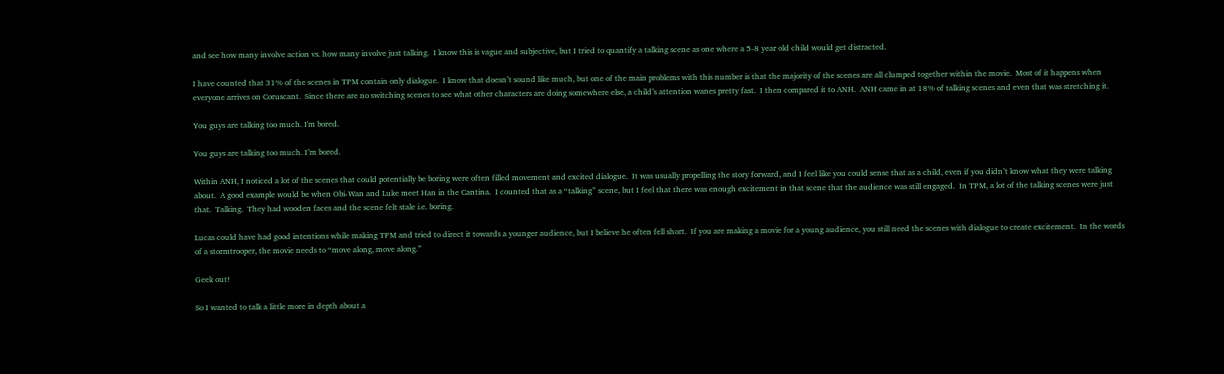and see how many involve action vs. how many involve just talking.  I know this is vague and subjective, but I tried to quantify a talking scene as one where a 5-8 year old child would get distracted.

I have counted that 31% of the scenes in TPM contain only dialogue.  I know that doesn’t sound like much, but one of the main problems with this number is that the majority of the scenes are all clumped together within the movie.  Most of it happens when everyone arrives on Coruscant.  Since there are no switching scenes to see what other characters are doing somewhere else, a child’s attention wanes pretty fast.  I then compared it to ANH.  ANH came in at 18% of talking scenes and even that was stretching it.

You guys are talking too much. I'm bored.

You guys are talking too much. I’m bored.

Within ANH, I noticed a lot of the scenes that could potentially be boring were often filled movement and excited dialogue.  It was usually propelling the story forward, and I feel like you could sense that as a child, even if you didn’t know what they were talking about.  A good example would be when Obi-Wan and Luke meet Han in the Cantina.  I counted that as a “talking” scene, but I feel that there was enough excitement in that scene that the audience was still engaged.  In TPM, a lot of the talking scenes were just that.  Talking.  They had wooden faces and the scene felt stale i.e. boring.

Lucas could have had good intentions while making TPM and tried to direct it towards a younger audience, but I believe he often fell short.  If you are making a movie for a young audience, you still need the scenes with dialogue to create excitement.  In the words of a stormtrooper, the movie needs to “move along, move along.”

Geek out!

So I wanted to talk a little more in depth about a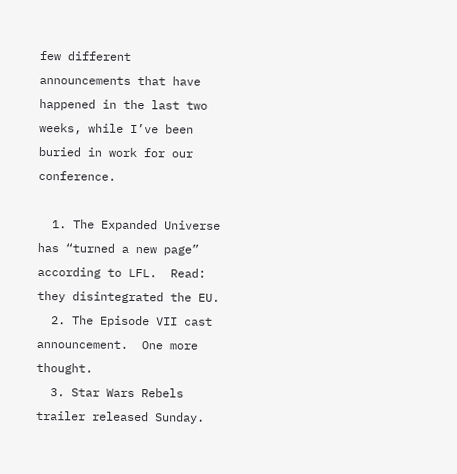few different announcements that have happened in the last two weeks, while I’ve been buried in work for our conference.

  1. The Expanded Universe has “turned a new page” according to LFL.  Read: they disintegrated the EU.
  2. The Episode VII cast announcement.  One more thought.
  3. Star Wars Rebels trailer released Sunday.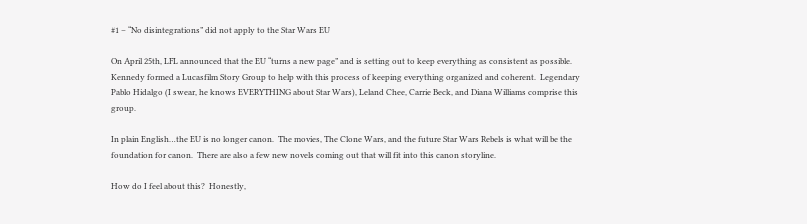#1 – “No disintegrations” did not apply to the Star Wars EU

On April 25th, LFL announced that the EU “turns a new page” and is setting out to keep everything as consistent as possible.  Kennedy formed a Lucasfilm Story Group to help with this process of keeping everything organized and coherent.  Legendary Pablo Hidalgo (I swear, he knows EVERYTHING about Star Wars), Leland Chee, Carrie Beck, and Diana Williams comprise this group.

In plain English…the EU is no longer canon.  The movies, The Clone Wars, and the future Star Wars Rebels is what will be the foundation for canon.  There are also a few new novels coming out that will fit into this canon storyline.

How do I feel about this?  Honestly,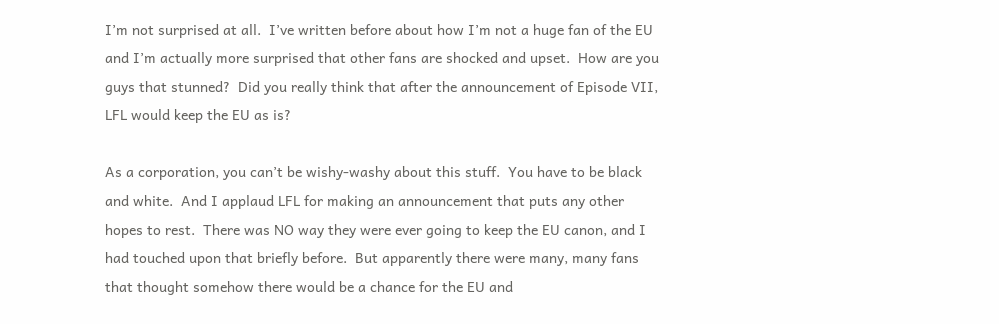I’m not surprised at all.  I’ve written before about how I’m not a huge fan of the EU and I’m actually more surprised that other fans are shocked and upset.  How are you guys that stunned?  Did you really think that after the announcement of Episode VII, LFL would keep the EU as is?

As a corporation, you can’t be wishy-washy about this stuff.  You have to be black and white.  And I applaud LFL for making an announcement that puts any other hopes to rest.  There was NO way they were ever going to keep the EU canon, and I had touched upon that briefly before.  But apparently there were many, many fans that thought somehow there would be a chance for the EU and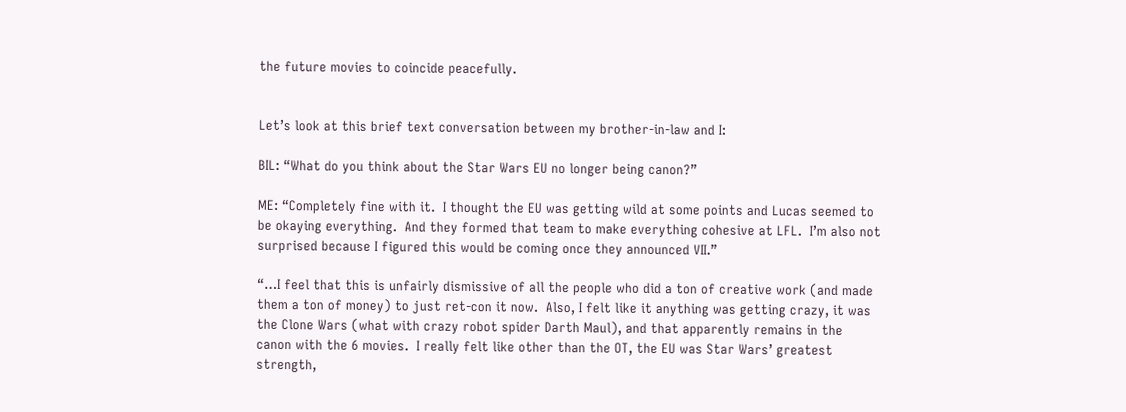the future movies to coincide peacefully.


Let’s look at this brief text conversation between my brother-in-law and I:

BIL: “What do you think about the Star Wars EU no longer being canon?”

ME: “Completely fine with it.  I thought the EU was getting wild at some points and Lucas seemed to be okaying everything.  And they formed that team to make everything cohesive at LFL.  I’m also not surprised because I figured this would be coming once they announced VII.”

“…I feel that this is unfairly dismissive of all the people who did a ton of creative work (and made them a ton of money) to just ret-con it now.  Also, I felt like it anything was getting crazy, it was the Clone Wars (what with crazy robot spider Darth Maul), and that apparently remains in the canon with the 6 movies.  I really felt like other than the OT, the EU was Star Wars’ greatest strength,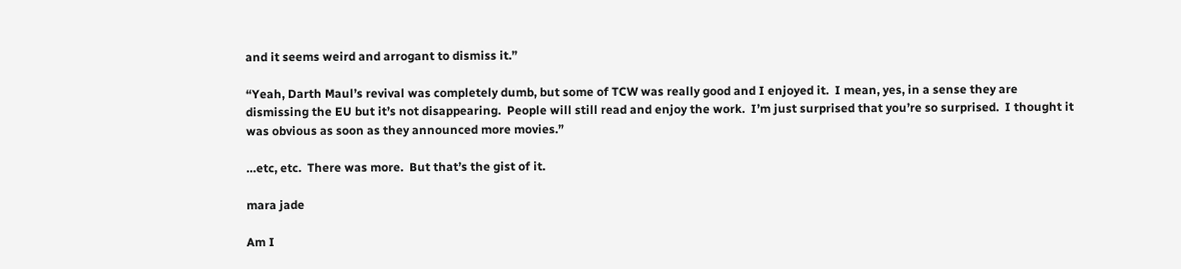and it seems weird and arrogant to dismiss it.”

“Yeah, Darth Maul’s revival was completely dumb, but some of TCW was really good and I enjoyed it.  I mean, yes, in a sense they are dismissing the EU but it’s not disappearing.  People will still read and enjoy the work.  I’m just surprised that you’re so surprised.  I thought it was obvious as soon as they announced more movies.”

…etc, etc.  There was more.  But that’s the gist of it.

mara jade

Am I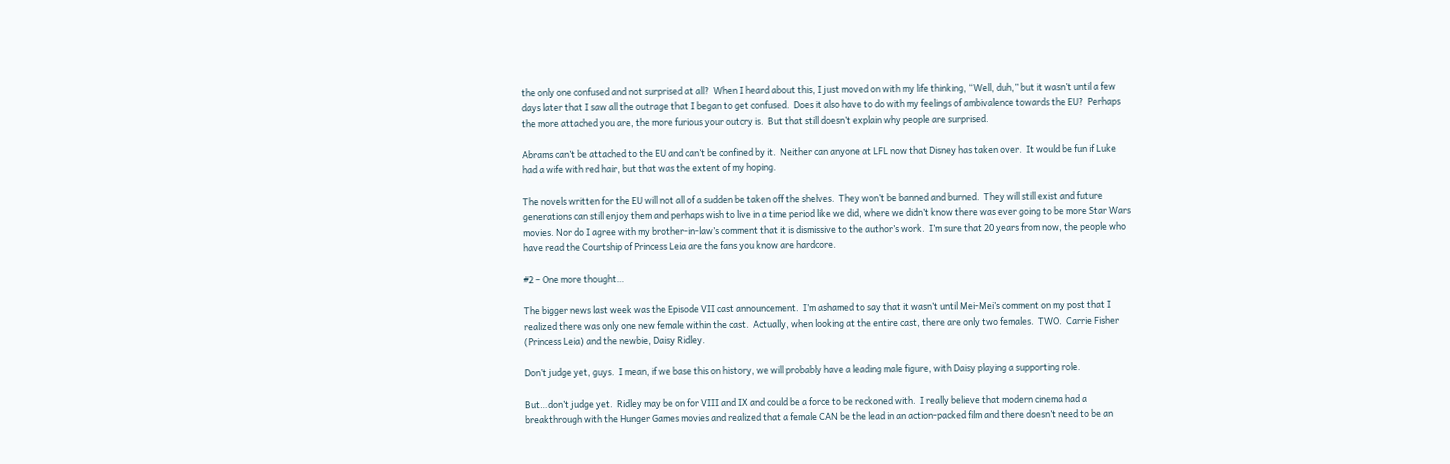the only one confused and not surprised at all?  When I heard about this, I just moved on with my life thinking, “Well, duh,” but it wasn’t until a few days later that I saw all the outrage that I began to get confused.  Does it also have to do with my feelings of ambivalence towards the EU?  Perhaps the more attached you are, the more furious your outcry is.  But that still doesn’t explain why people are surprised.

Abrams can’t be attached to the EU and can’t be confined by it.  Neither can anyone at LFL now that Disney has taken over.  It would be fun if Luke had a wife with red hair, but that was the extent of my hoping.

The novels written for the EU will not all of a sudden be taken off the shelves.  They won’t be banned and burned.  They will still exist and future generations can still enjoy them and perhaps wish to live in a time period like we did, where we didn’t know there was ever going to be more Star Wars movies. Nor do I agree with my brother-in-law’s comment that it is dismissive to the author’s work.  I’m sure that 20 years from now, the people who have read the Courtship of Princess Leia are the fans you know are hardcore.

#2 – One more thought…

The bigger news last week was the Episode VII cast announcement.  I’m ashamed to say that it wasn’t until Mei-Mei’s comment on my post that I realized there was only one new female within the cast.  Actually, when looking at the entire cast, there are only two females.  TWO.  Carrie Fisher (Princess Leia) and the newbie, Daisy Ridley.

Don’t judge yet, guys.  I mean, if we base this on history, we will probably have a leading male figure, with Daisy playing a supporting role.

But…don’t judge yet.  Ridley may be on for VIII and IX and could be a force to be reckoned with.  I really believe that modern cinema had a breakthrough with the Hunger Games movies and realized that a female CAN be the lead in an action-packed film and there doesn’t need to be an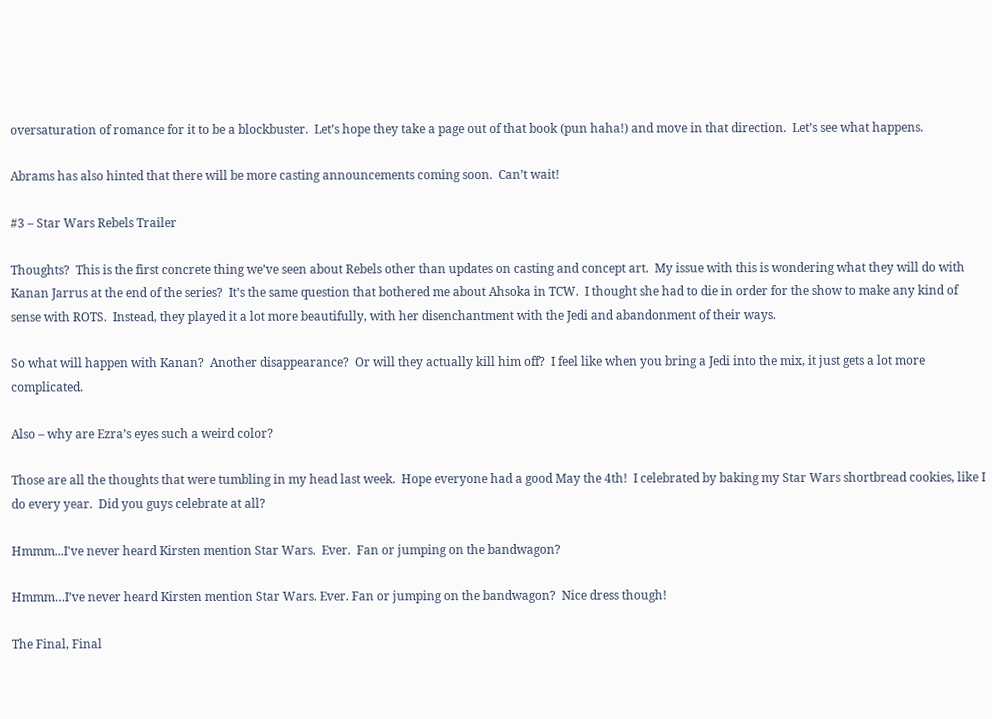oversaturation of romance for it to be a blockbuster.  Let’s hope they take a page out of that book (pun haha!) and move in that direction.  Let’s see what happens.

Abrams has also hinted that there will be more casting announcements coming soon.  Can’t wait!

#3 – Star Wars Rebels Trailer

Thoughts?  This is the first concrete thing we’ve seen about Rebels other than updates on casting and concept art.  My issue with this is wondering what they will do with Kanan Jarrus at the end of the series?  It’s the same question that bothered me about Ahsoka in TCW.  I thought she had to die in order for the show to make any kind of sense with ROTS.  Instead, they played it a lot more beautifully, with her disenchantment with the Jedi and abandonment of their ways.

So what will happen with Kanan?  Another disappearance?  Or will they actually kill him off?  I feel like when you bring a Jedi into the mix, it just gets a lot more complicated.

Also – why are Ezra’s eyes such a weird color?

Those are all the thoughts that were tumbling in my head last week.  Hope everyone had a good May the 4th!  I celebrated by baking my Star Wars shortbread cookies, like I do every year.  Did you guys celebrate at all?

Hmmm...I've never heard Kirsten mention Star Wars.  Ever.  Fan or jumping on the bandwagon?

Hmmm…I’ve never heard Kirsten mention Star Wars. Ever. Fan or jumping on the bandwagon?  Nice dress though!

The Final, Final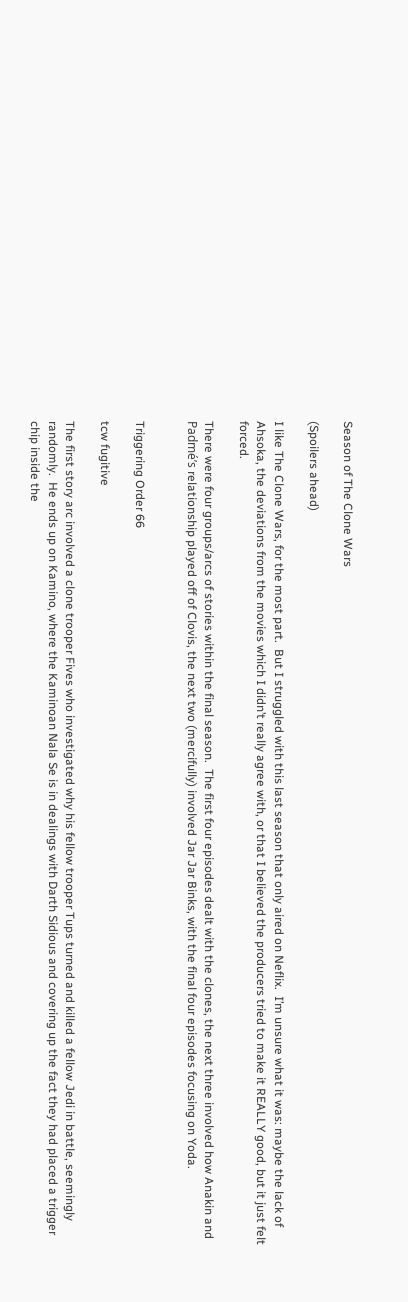Season of The Clone Wars

(Spoilers ahead)

I like The Clone Wars, for the most part.  But I struggled with this last season that only aired on Neflix.  I’m unsure what it was: maybe the lack of Ahsoka, the deviations from the movies which I didn’t really agree with, or that I believed the producers tried to make it REALLY good, but it just felt forced.

There were four groups/arcs of stories within the final season.  The first four episodes dealt with the clones, the next three involved how Anakin and Padmé’s relationship played off of Clovis, the next two (mercifully) involved Jar Jar Binks, with the final four episodes focusing on Yoda.


Triggering Order 66

tcw fugitive

The first story arc involved a clone trooper Fives who investigated why his fellow trooper Tups turned and killed a fellow Jedi in battle, seemingly randomly.  He ends up on Kamino, where the Kaminoan Nala Se is in dealings with Darth Sidious and covering up the fact they had placed a trigger chip inside the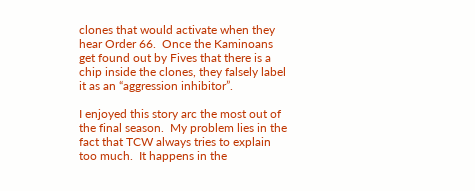clones that would activate when they hear Order 66.  Once the Kaminoans get found out by Fives that there is a chip inside the clones, they falsely label it as an “aggression inhibitor”.

I enjoyed this story arc the most out of the final season.  My problem lies in the fact that TCW always tries to explain too much.  It happens in the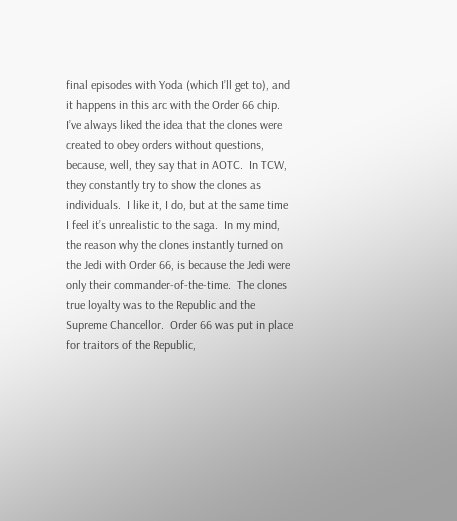final episodes with Yoda (which I’ll get to), and it happens in this arc with the Order 66 chip.  I’ve always liked the idea that the clones were created to obey orders without questions, because, well, they say that in AOTC.  In TCW, they constantly try to show the clones as individuals.  I like it, I do, but at the same time I feel it’s unrealistic to the saga.  In my mind, the reason why the clones instantly turned on the Jedi with Order 66, is because the Jedi were only their commander-of-the-time.  The clones true loyalty was to the Republic and the Supreme Chancellor.  Order 66 was put in place for traitors of the Republic,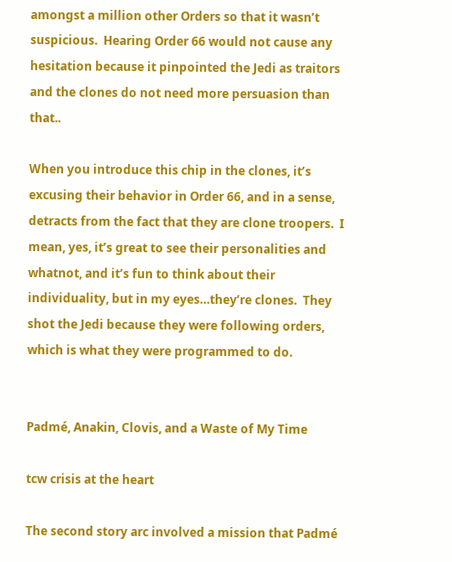amongst a million other Orders so that it wasn’t suspicious.  Hearing Order 66 would not cause any hesitation because it pinpointed the Jedi as traitors and the clones do not need more persuasion than that..

When you introduce this chip in the clones, it’s excusing their behavior in Order 66, and in a sense, detracts from the fact that they are clone troopers.  I mean, yes, it’s great to see their personalities and whatnot, and it’s fun to think about their individuality, but in my eyes…they’re clones.  They shot the Jedi because they were following orders, which is what they were programmed to do.


Padmé, Anakin, Clovis, and a Waste of My Time

tcw crisis at the heart

The second story arc involved a mission that Padmé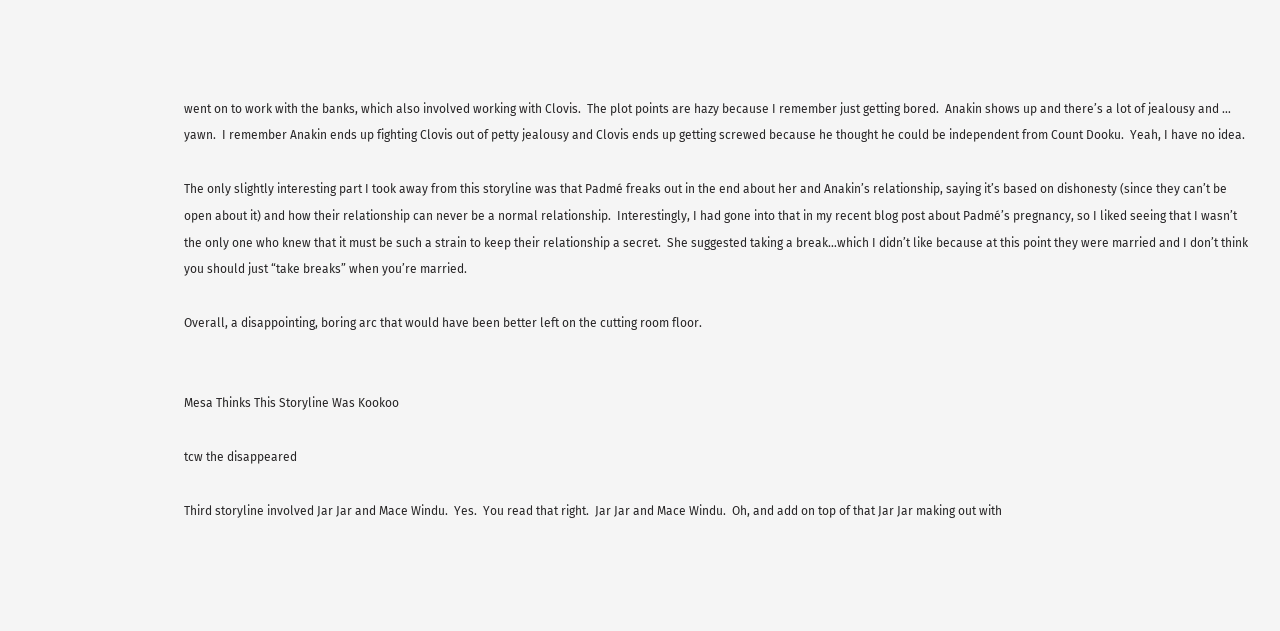went on to work with the banks, which also involved working with Clovis.  The plot points are hazy because I remember just getting bored.  Anakin shows up and there’s a lot of jealousy and … yawn.  I remember Anakin ends up fighting Clovis out of petty jealousy and Clovis ends up getting screwed because he thought he could be independent from Count Dooku.  Yeah, I have no idea.

The only slightly interesting part I took away from this storyline was that Padmé freaks out in the end about her and Anakin’s relationship, saying it’s based on dishonesty (since they can’t be open about it) and how their relationship can never be a normal relationship.  Interestingly, I had gone into that in my recent blog post about Padmé’s pregnancy, so I liked seeing that I wasn’t the only one who knew that it must be such a strain to keep their relationship a secret.  She suggested taking a break…which I didn’t like because at this point they were married and I don’t think you should just “take breaks” when you’re married.

Overall, a disappointing, boring arc that would have been better left on the cutting room floor.


Mesa Thinks This Storyline Was Kookoo

tcw the disappeared

Third storyline involved Jar Jar and Mace Windu.  Yes.  You read that right.  Jar Jar and Mace Windu.  Oh, and add on top of that Jar Jar making out with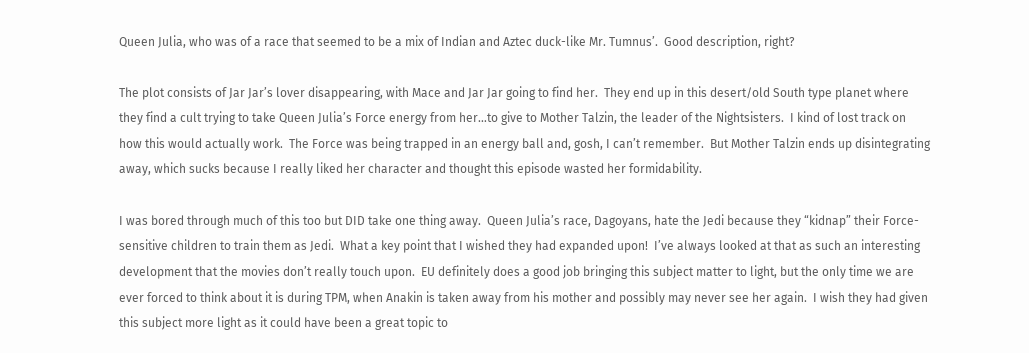Queen Julia, who was of a race that seemed to be a mix of Indian and Aztec duck-like Mr. Tumnus’.  Good description, right?

The plot consists of Jar Jar’s lover disappearing, with Mace and Jar Jar going to find her.  They end up in this desert/old South type planet where they find a cult trying to take Queen Julia’s Force energy from her…to give to Mother Talzin, the leader of the Nightsisters.  I kind of lost track on how this would actually work.  The Force was being trapped in an energy ball and, gosh, I can’t remember.  But Mother Talzin ends up disintegrating away, which sucks because I really liked her character and thought this episode wasted her formidability.

I was bored through much of this too but DID take one thing away.  Queen Julia’s race, Dagoyans, hate the Jedi because they “kidnap” their Force-sensitive children to train them as Jedi.  What a key point that I wished they had expanded upon!  I’ve always looked at that as such an interesting development that the movies don’t really touch upon.  EU definitely does a good job bringing this subject matter to light, but the only time we are ever forced to think about it is during TPM, when Anakin is taken away from his mother and possibly may never see her again.  I wish they had given this subject more light as it could have been a great topic to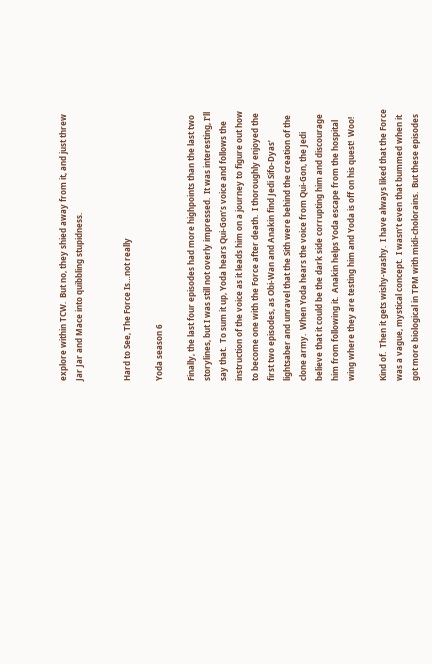explore within TCW.  But no, they shied away from it, and just threw Jar Jar and Mace into quibbling stupidness.


Hard to See, The Force Is…not really

Yoda season 6

Finally, the last four episodes had more highpoints than the last two storylines, but I was still not overly impressed.  It was interesting, I’ll say that.  To sum it up, Yoda hears Qui-Gon’s voice and follows the instruction of the voice as it leads him on a journey to figure out how to become one with the Force after death.  I thoroughly enjoyed the first two episodes, as Obi-Wan and Anakin find Jedi Sifo-Dyas’ lightsaber and unravel that the Sith were behind the creation of the clone army.  When Yoda hears the voice from Qui-Gon, the Jedi believe that it could be the dark side corrupting him and discourage him from following it.  Anakin helps Yoda escape from the hospital wing where they are testing him and Yoda is off on his quest!  Woo!

Kind of.  Then it gets wishy-washy.  I have always liked that the Force was a vague, mystical concept.  I wasn’t even that bummed when it got more biological in TPM with midi-cholorains.  But these episodes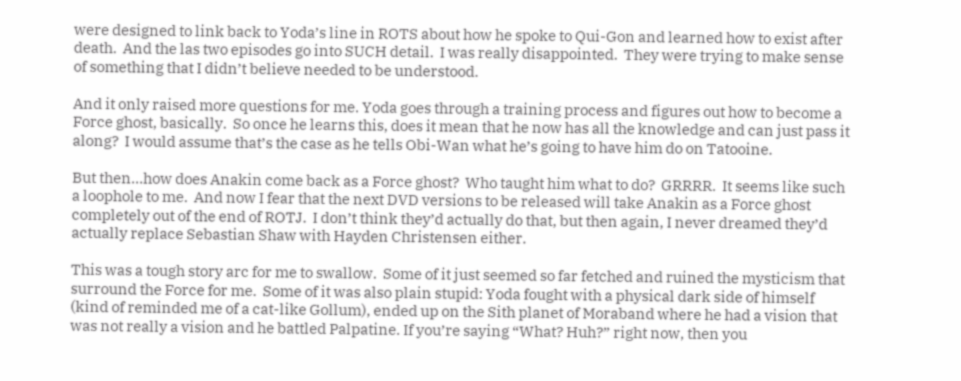were designed to link back to Yoda’s line in ROTS about how he spoke to Qui-Gon and learned how to exist after death.  And the las two episodes go into SUCH detail.  I was really disappointed.  They were trying to make sense of something that I didn’t believe needed to be understood.

And it only raised more questions for me. Yoda goes through a training process and figures out how to become a Force ghost, basically.  So once he learns this, does it mean that he now has all the knowledge and can just pass it along?  I would assume that’s the case as he tells Obi-Wan what he’s going to have him do on Tatooine.

But then…how does Anakin come back as a Force ghost?  Who taught him what to do?  GRRRR.  It seems like such a loophole to me.  And now I fear that the next DVD versions to be released will take Anakin as a Force ghost completely out of the end of ROTJ.  I don’t think they’d actually do that, but then again, I never dreamed they’d actually replace Sebastian Shaw with Hayden Christensen either.

This was a tough story arc for me to swallow.  Some of it just seemed so far fetched and ruined the mysticism that surround the Force for me.  Some of it was also plain stupid: Yoda fought with a physical dark side of himself (kind of reminded me of a cat-like Gollum), ended up on the Sith planet of Moraband where he had a vision that was not really a vision and he battled Palpatine. If you’re saying “What? Huh?” right now, then you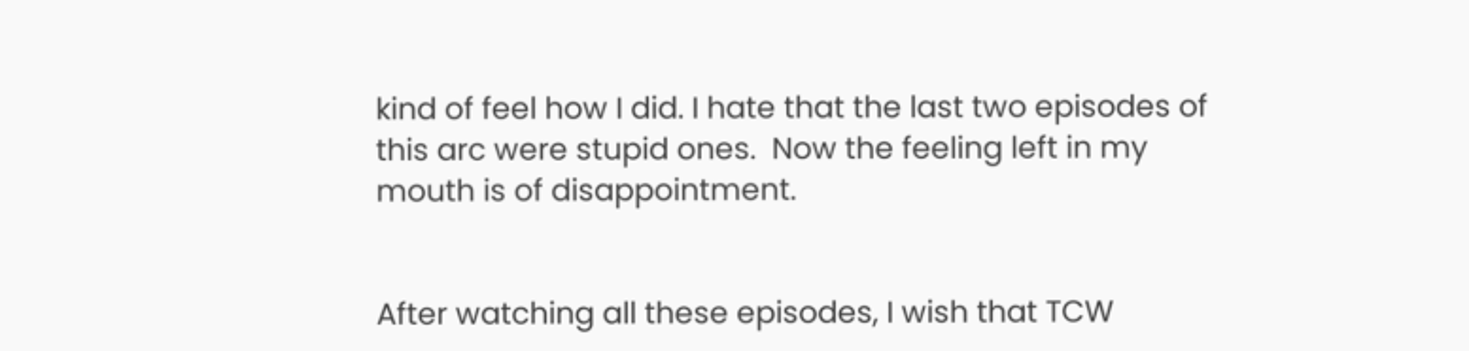kind of feel how I did. I hate that the last two episodes of this arc were stupid ones.  Now the feeling left in my mouth is of disappointment.


After watching all these episodes, I wish that TCW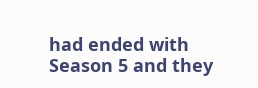had ended with Season 5 and they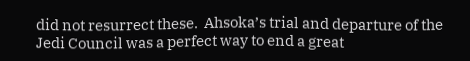did not resurrect these.  Ahsoka’s trial and departure of the Jedi Council was a perfect way to end a great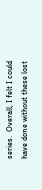series.  Overall, I felt I could have done without these lost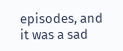episodes, and it was a sad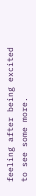feeling after being excited to see some more.